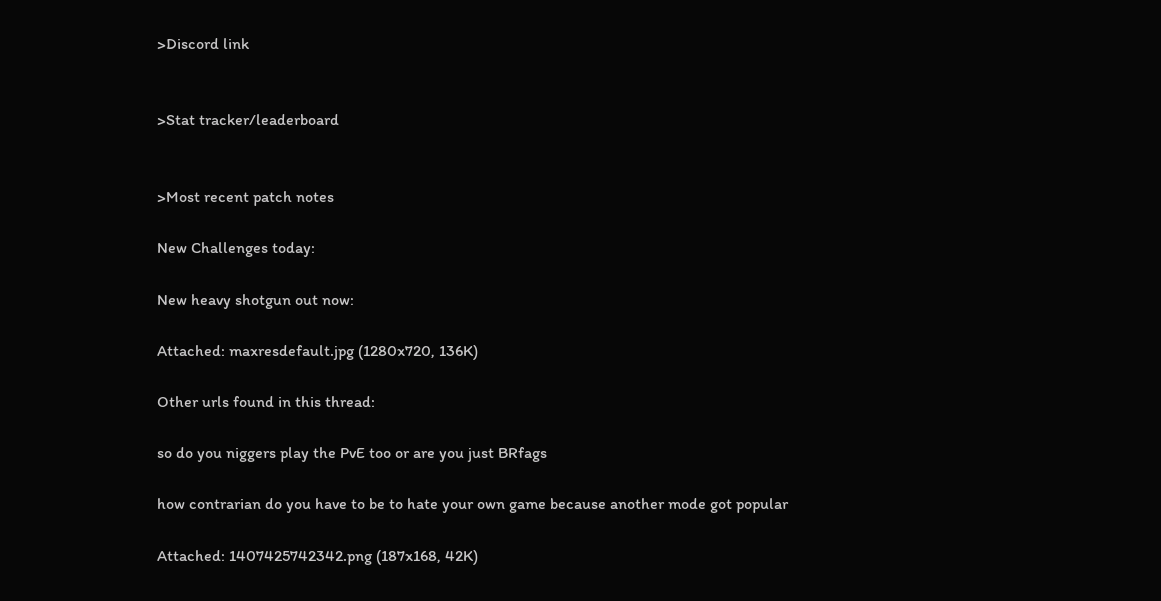>Discord link


>Stat tracker/leaderboard


>Most recent patch notes

New Challenges today:

New heavy shotgun out now:

Attached: maxresdefault.jpg (1280x720, 136K)

Other urls found in this thread:

so do you niggers play the PvE too or are you just BRfags

how contrarian do you have to be to hate your own game because another mode got popular

Attached: 1407425742342.png (187x168, 42K)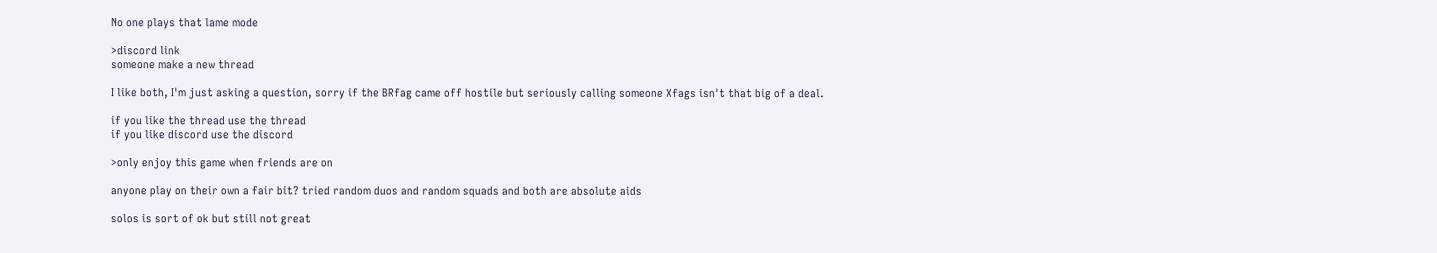No one plays that lame mode

>discord link
someone make a new thread

I like both, I'm just asking a question, sorry if the BRfag came off hostile but seriously calling someone Xfags isn't that big of a deal.

if you like the thread use the thread
if you like discord use the discord

>only enjoy this game when friends are on

anyone play on their own a fair bit? tried random duos and random squads and both are absolute aids

solos is sort of ok but still not great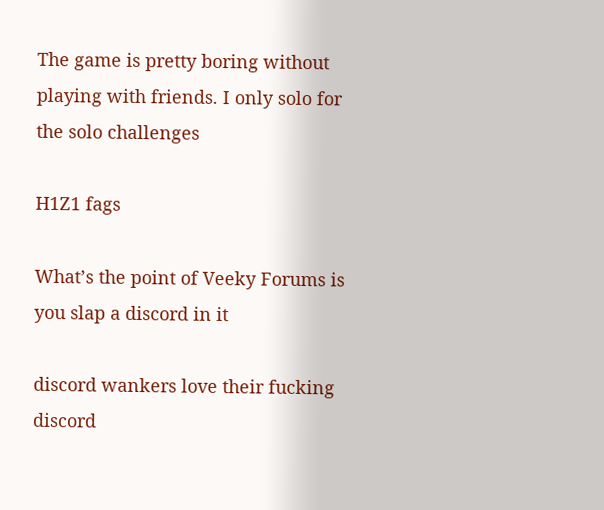The game is pretty boring without playing with friends. I only solo for the solo challenges

H1Z1 fags

What’s the point of Veeky Forums is you slap a discord in it

discord wankers love their fucking discord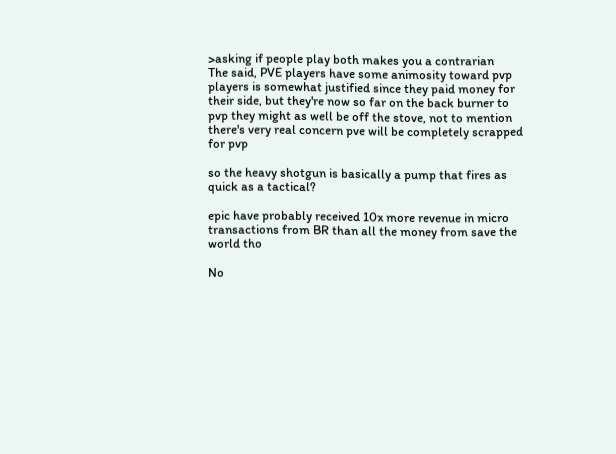>asking if people play both makes you a contrarian
The said, PVE players have some animosity toward pvp players is somewhat justified since they paid money for their side, but they're now so far on the back burner to pvp they might as well be off the stove, not to mention there's very real concern pve will be completely scrapped for pvp

so the heavy shotgun is basically a pump that fires as quick as a tactical?

epic have probably received 10x more revenue in micro transactions from BR than all the money from save the world tho

No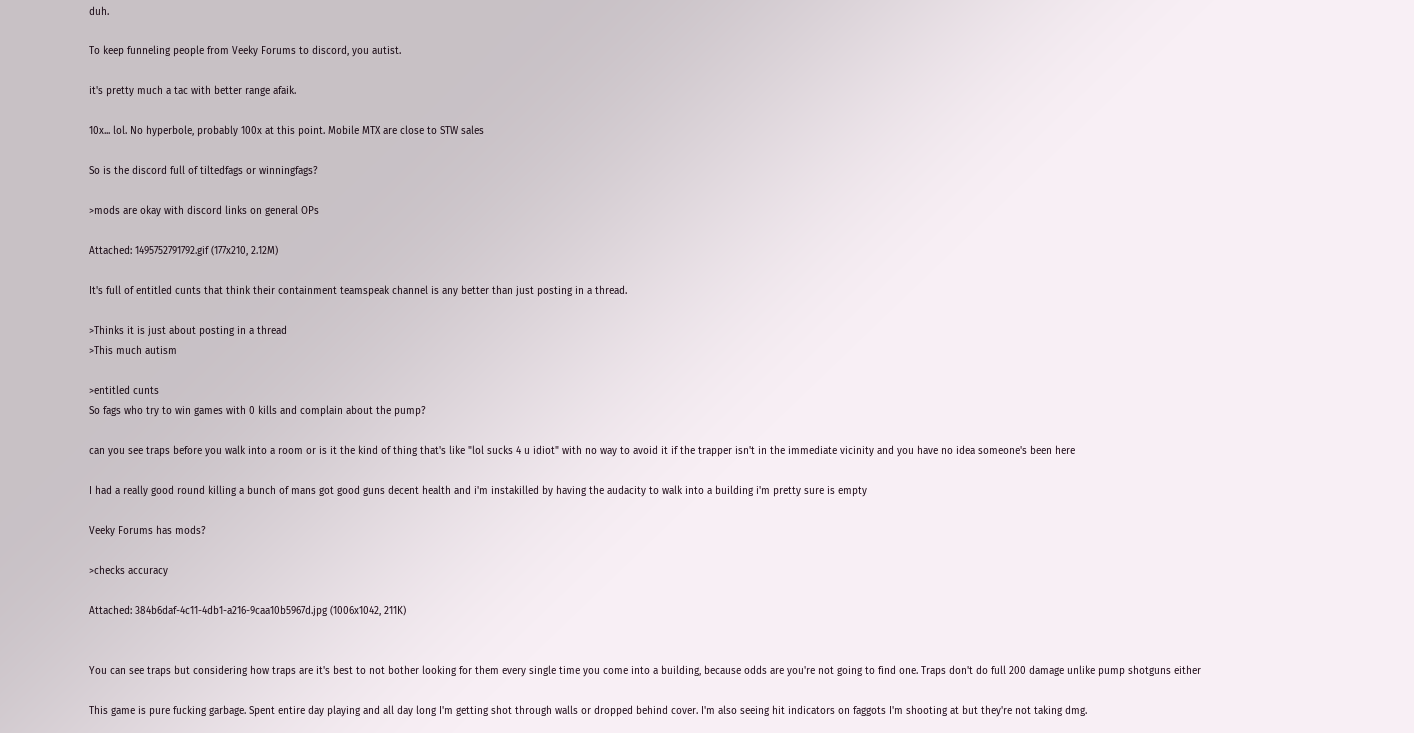duh.

To keep funneling people from Veeky Forums to discord, you autist.

it's pretty much a tac with better range afaik.

10x... lol. No hyperbole, probably 100x at this point. Mobile MTX are close to STW sales

So is the discord full of tiltedfags or winningfags?

>mods are okay with discord links on general OPs

Attached: 1495752791792.gif (177x210, 2.12M)

It's full of entitled cunts that think their containment teamspeak channel is any better than just posting in a thread.

>Thinks it is just about posting in a thread
>This much autism

>entitled cunts
So fags who try to win games with 0 kills and complain about the pump?

can you see traps before you walk into a room or is it the kind of thing that's like "lol sucks 4 u idiot" with no way to avoid it if the trapper isn't in the immediate vicinity and you have no idea someone's been here

I had a really good round killing a bunch of mans got good guns decent health and i'm instakilled by having the audacity to walk into a building i'm pretty sure is empty

Veeky Forums has mods?

>checks accuracy

Attached: 384b6daf-4c11-4db1-a216-9caa10b5967d.jpg (1006x1042, 211K)


You can see traps but considering how traps are it's best to not bother looking for them every single time you come into a building, because odds are you're not going to find one. Traps don't do full 200 damage unlike pump shotguns either

This game is pure fucking garbage. Spent entire day playing and all day long I'm getting shot through walls or dropped behind cover. I'm also seeing hit indicators on faggots I'm shooting at but they're not taking dmg.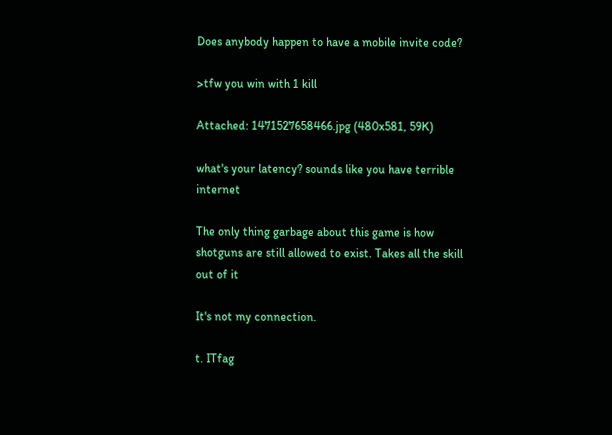Does anybody happen to have a mobile invite code?

>tfw you win with 1 kill

Attached: 1471527658466.jpg (480x581, 59K)

what's your latency? sounds like you have terrible internet

The only thing garbage about this game is how shotguns are still allowed to exist. Takes all the skill out of it

It's not my connection.

t. ITfag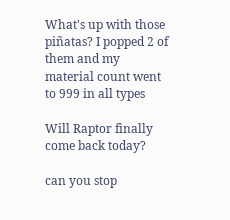What's up with those piñatas? I popped 2 of them and my material count went to 999 in all types

Will Raptor finally come back today?

can you stop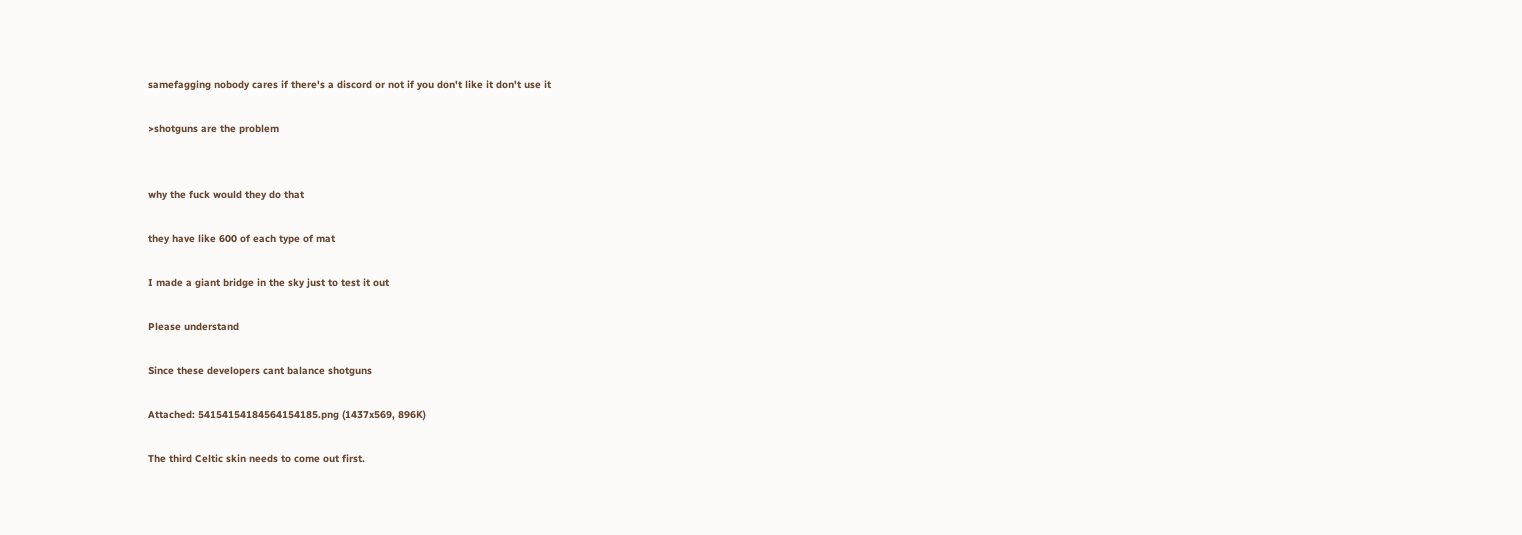samefagging nobody cares if there's a discord or not if you don't like it don't use it

>shotguns are the problem


why the fuck would they do that

they have like 600 of each type of mat

I made a giant bridge in the sky just to test it out

Please understand

Since these developers cant balance shotguns

Attached: 54154154184564154185.png (1437x569, 896K)

The third Celtic skin needs to come out first.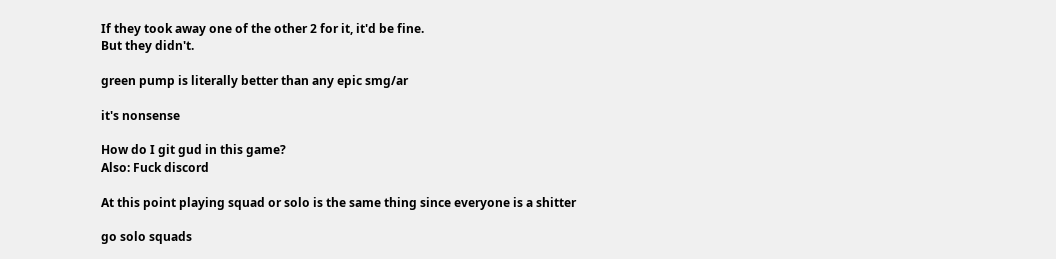If they took away one of the other 2 for it, it'd be fine.
But they didn't.

green pump is literally better than any epic smg/ar

it's nonsense

How do I git gud in this game?
Also: Fuck discord

At this point playing squad or solo is the same thing since everyone is a shitter

go solo squads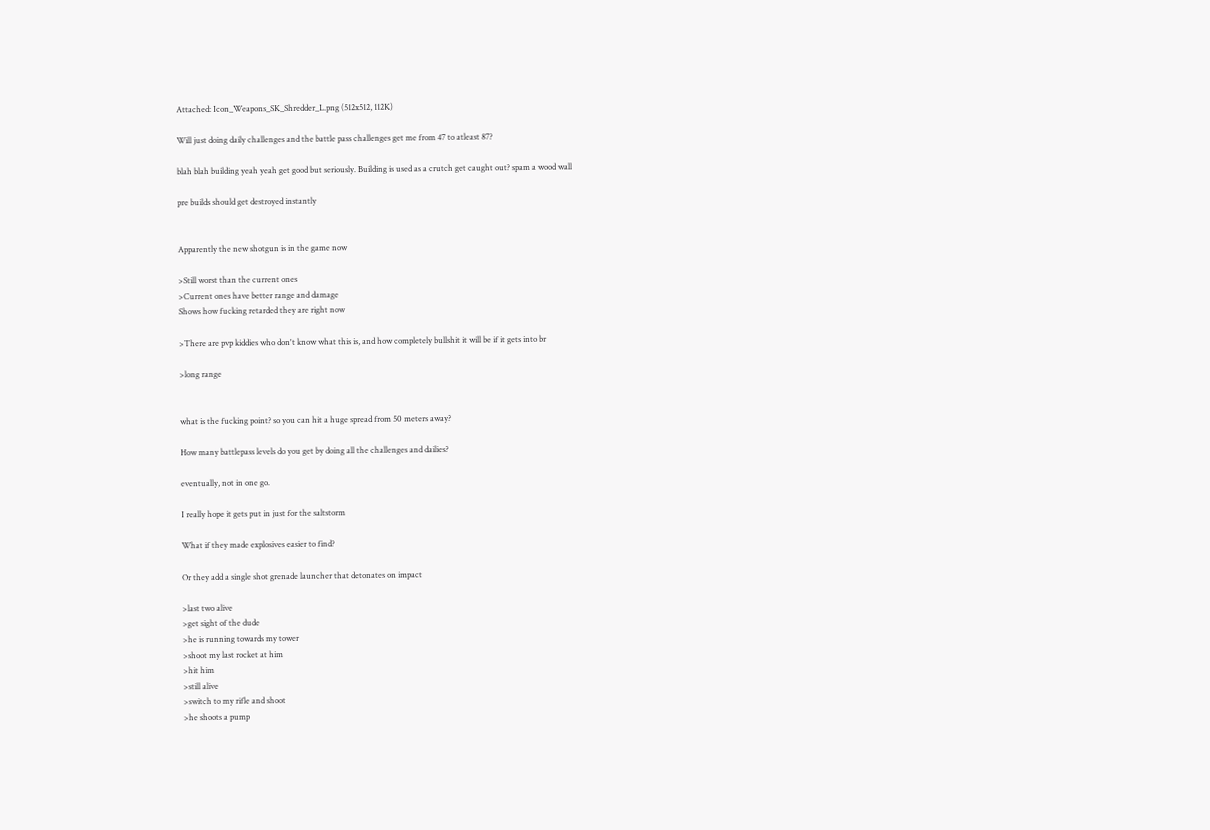Attached: Icon_Weapons_SK_Shredder_L.png (512x512, 112K)

Will just doing daily challenges and the battle pass challenges get me from 47 to atleast 87?

blah blah building yeah yeah get good but seriously. Building is used as a crutch get caught out? spam a wood wall

pre builds should get destroyed instantly


Apparently the new shotgun is in the game now

>Still worst than the current ones
>Current ones have better range and damage
Shows how fucking retarded they are right now

>There are pvp kiddies who don't know what this is, and how completely bullshit it will be if it gets into br

>long range


what is the fucking point? so you can hit a huge spread from 50 meters away?

How many battlepass levels do you get by doing all the challenges and dailies?

eventually, not in one go.

I really hope it gets put in just for the saltstorm

What if they made explosives easier to find?

Or they add a single shot grenade launcher that detonates on impact

>last two alive
>get sight of the dude
>he is running towards my tower
>shoot my last rocket at him
>hit him
>still alive
>switch to my rifle and shoot
>he shoots a pump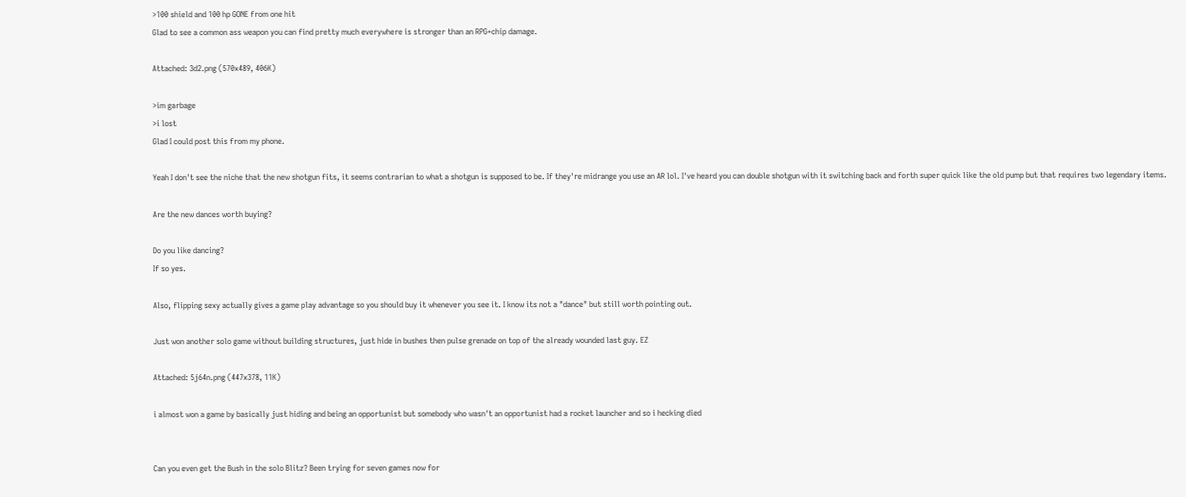>100 shield and 100 hp GONE from one hit
Glad to see a common ass weapon you can find pretty much everywhere is stronger than an RPG+chip damage.

Attached: 3d2.png (570x489, 406K)

>im garbage
>i lost
Glad I could post this from my phone.

Yeah I don't see the niche that the new shotgun fits, it seems contrarian to what a shotgun is supposed to be. If they're midrange you use an AR lol. I've heard you can double shotgun with it switching back and forth super quick like the old pump but that requires two legendary items.

Are the new dances worth buying?

Do you like dancing?
If so yes.

Also, flipping sexy actually gives a game play advantage so you should buy it whenever you see it. I know its not a "dance" but still worth pointing out.

Just won another solo game without building structures, just hide in bushes then pulse grenade on top of the already wounded last guy. EZ

Attached: 5j64n.png (447x378, 11K)

i almost won a game by basically just hiding and being an opportunist but somebody who wasn't an opportunist had a rocket launcher and so i hecking died


Can you even get the Bush in the solo Blitz? Been trying for seven games now for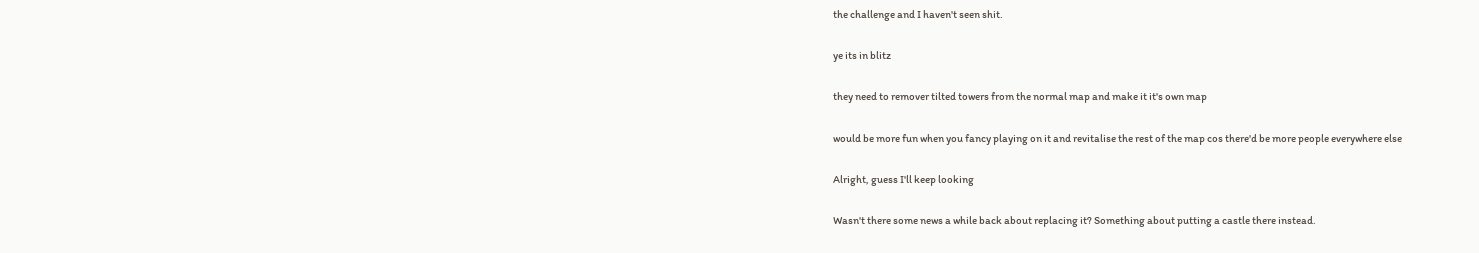the challenge and I haven't seen shit.

ye its in blitz

they need to remover tilted towers from the normal map and make it it's own map

would be more fun when you fancy playing on it and revitalise the rest of the map cos there'd be more people everywhere else

Alright, guess I'll keep looking

Wasn't there some news a while back about replacing it? Something about putting a castle there instead.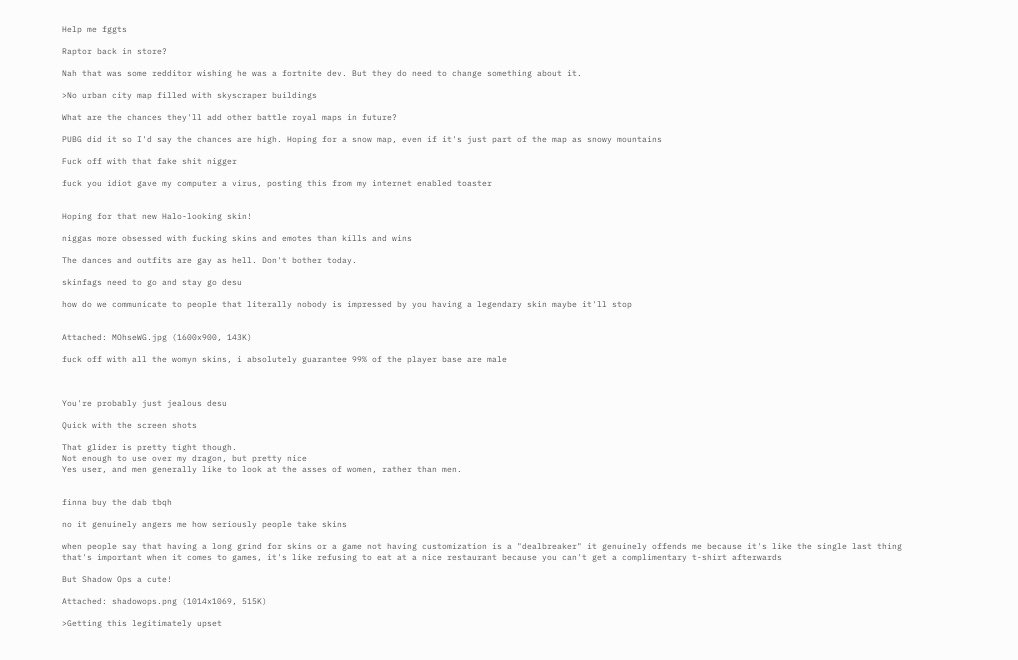Help me fggts

Raptor back in store?

Nah that was some redditor wishing he was a fortnite dev. But they do need to change something about it.

>No urban city map filled with skyscraper buildings

What are the chances they'll add other battle royal maps in future?

PUBG did it so I'd say the chances are high. Hoping for a snow map, even if it's just part of the map as snowy mountains

Fuck off with that fake shit nigger

fuck you idiot gave my computer a virus, posting this from my internet enabled toaster


Hoping for that new Halo-looking skin!

niggas more obsessed with fucking skins and emotes than kills and wins

The dances and outfits are gay as hell. Don't bother today.

skinfags need to go and stay go desu

how do we communicate to people that literally nobody is impressed by you having a legendary skin maybe it'll stop


Attached: MOhseWG.jpg (1600x900, 143K)

fuck off with all the womyn skins, i absolutely guarantee 99% of the player base are male



You're probably just jealous desu

Quick with the screen shots

That glider is pretty tight though.
Not enough to use over my dragon, but pretty nice
Yes user, and men generally like to look at the asses of women, rather than men.


finna buy the dab tbqh

no it genuinely angers me how seriously people take skins

when people say that having a long grind for skins or a game not having customization is a "dealbreaker" it genuinely offends me because it's like the single last thing that's important when it comes to games, it's like refusing to eat at a nice restaurant because you can't get a complimentary t-shirt afterwards

But Shadow Ops a cute!

Attached: shadowops.png (1014x1069, 515K)

>Getting this legitimately upset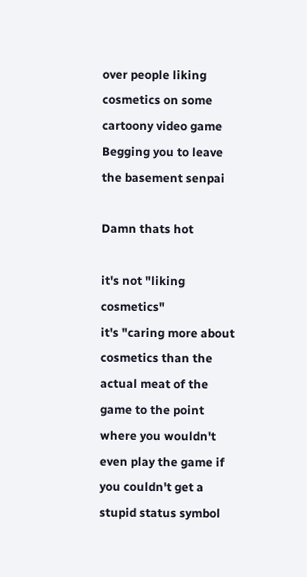over people liking cosmetics on some cartoony video game
Begging you to leave the basement senpai

Damn thats hot

it's not "liking cosmetics"
it's "caring more about cosmetics than the actual meat of the game to the point where you wouldn't even play the game if you couldn't get a stupid status symbol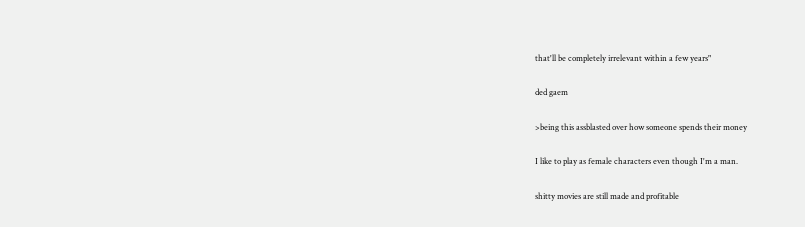that'll be completely irrelevant within a few years"

ded gaem

>being this assblasted over how someone spends their money

I like to play as female characters even though I'm a man.

shitty movies are still made and profitable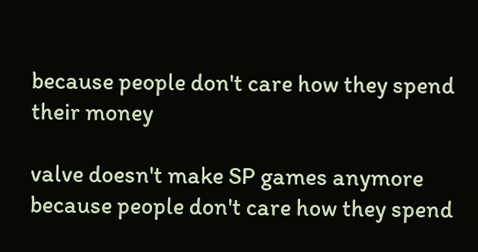because people don't care how they spend their money

valve doesn't make SP games anymore because people don't care how they spend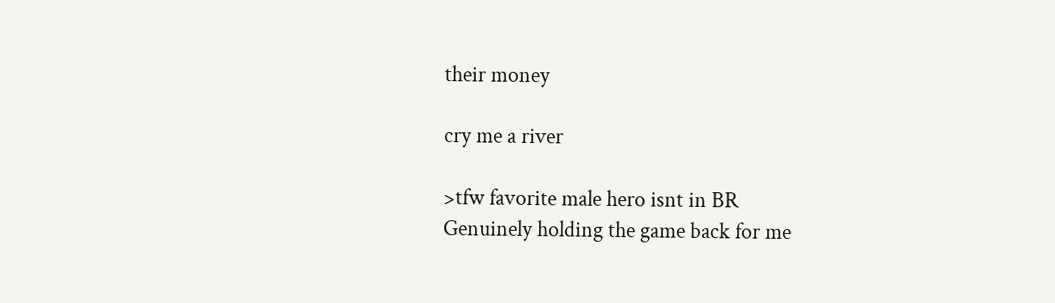their money

cry me a river

>tfw favorite male hero isnt in BR
Genuinely holding the game back for me